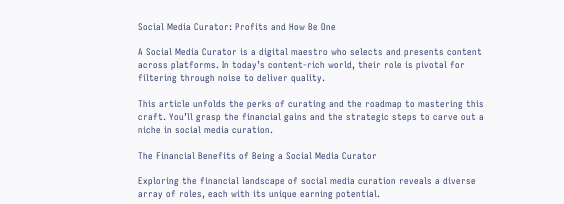Social Media Curator: Profits and How Be One

A Social Media Curator is a digital maestro who selects and presents content across platforms. In today’s content-rich world, their role is pivotal for filtering through noise to deliver quality.

This article unfolds the perks of curating and the roadmap to mastering this craft. You’ll grasp the financial gains and the strategic steps to carve out a niche in social media curation.

The Financial Benefits of Being a Social Media Curator

Exploring the financial landscape of social media curation reveals a diverse array of roles, each with its unique earning potential.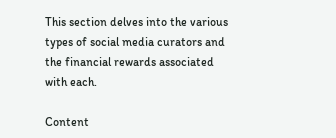This section delves into the various types of social media curators and the financial rewards associated with each.

Content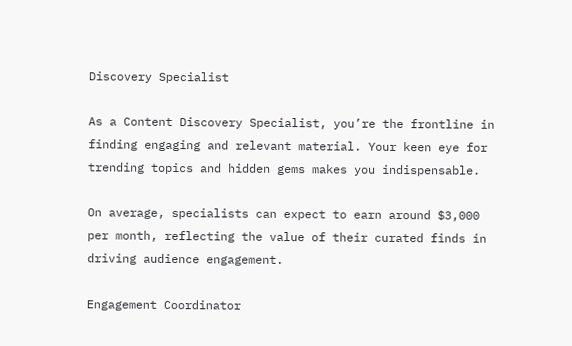Discovery Specialist

As a Content Discovery Specialist, you’re the frontline in finding engaging and relevant material. Your keen eye for trending topics and hidden gems makes you indispensable.

On average, specialists can expect to earn around $3,000 per month, reflecting the value of their curated finds in driving audience engagement.

Engagement Coordinator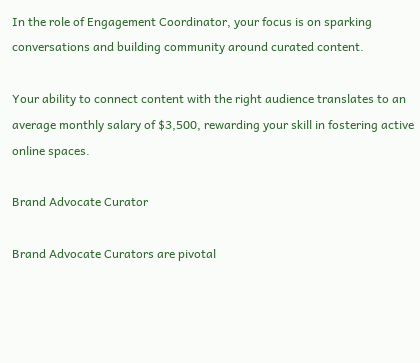In the role of Engagement Coordinator, your focus is on sparking conversations and building community around curated content.

Your ability to connect content with the right audience translates to an average monthly salary of $3,500, rewarding your skill in fostering active online spaces.

Brand Advocate Curator

Brand Advocate Curators are pivotal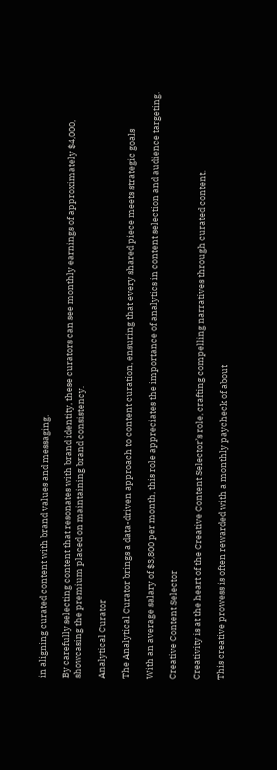in aligning curated content with brand values and messaging.

By carefully selecting content that resonates with brand identity, these curators can see monthly earnings of approximately $4,000, showcasing the premium placed on maintaining brand consistency.

Analytical Curator

The Analytical Curator brings a data-driven approach to content curation, ensuring that every shared piece meets strategic goals

With an average salary of $3,800 per month, this role appreciates the importance of analytics in content selection and audience targeting.

Creative Content Selector

Creativity is at the heart of the Creative Content Selector’s role, crafting compelling narratives through curated content.

This creative prowess is often rewarded with a monthly paycheck of about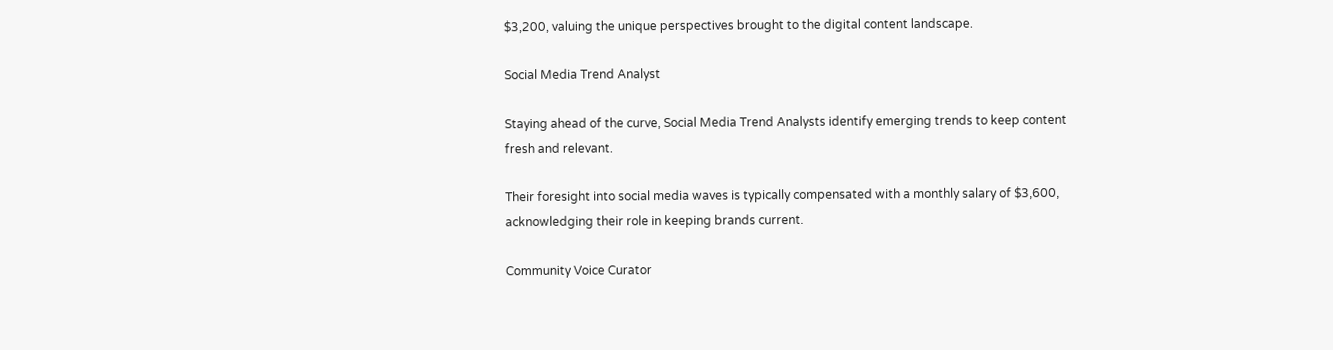$3,200, valuing the unique perspectives brought to the digital content landscape.

Social Media Trend Analyst

Staying ahead of the curve, Social Media Trend Analysts identify emerging trends to keep content fresh and relevant.

Their foresight into social media waves is typically compensated with a monthly salary of $3,600, acknowledging their role in keeping brands current.

Community Voice Curator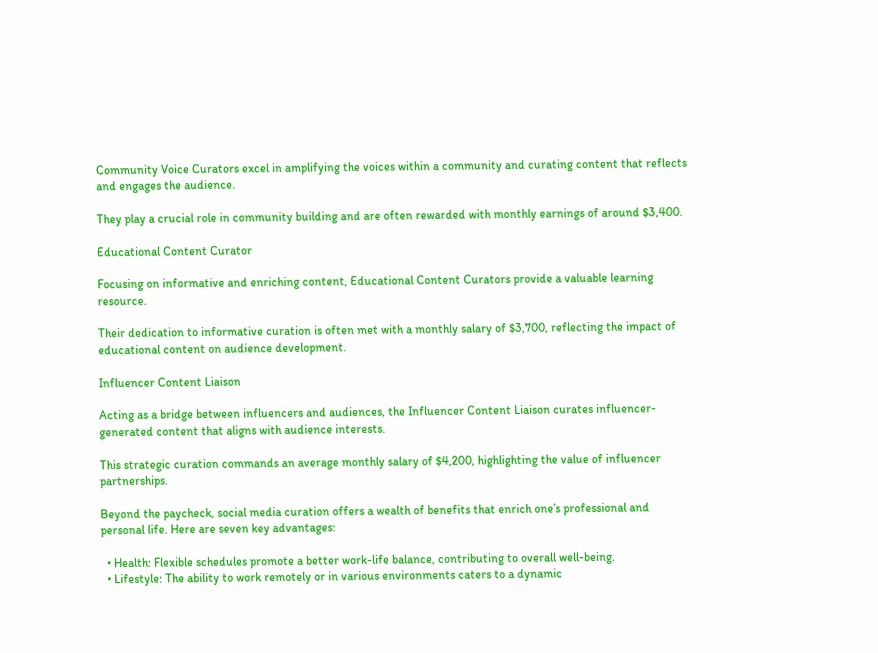Community Voice Curators excel in amplifying the voices within a community and curating content that reflects and engages the audience.

They play a crucial role in community building and are often rewarded with monthly earnings of around $3,400.

Educational Content Curator

Focusing on informative and enriching content, Educational Content Curators provide a valuable learning resource.

Their dedication to informative curation is often met with a monthly salary of $3,700, reflecting the impact of educational content on audience development.

Influencer Content Liaison

Acting as a bridge between influencers and audiences, the Influencer Content Liaison curates influencer-generated content that aligns with audience interests.

This strategic curation commands an average monthly salary of $4,200, highlighting the value of influencer partnerships.

Beyond the paycheck, social media curation offers a wealth of benefits that enrich one’s professional and personal life. Here are seven key advantages:

  • Health: Flexible schedules promote a better work-life balance, contributing to overall well-being.
  • Lifestyle: The ability to work remotely or in various environments caters to a dynamic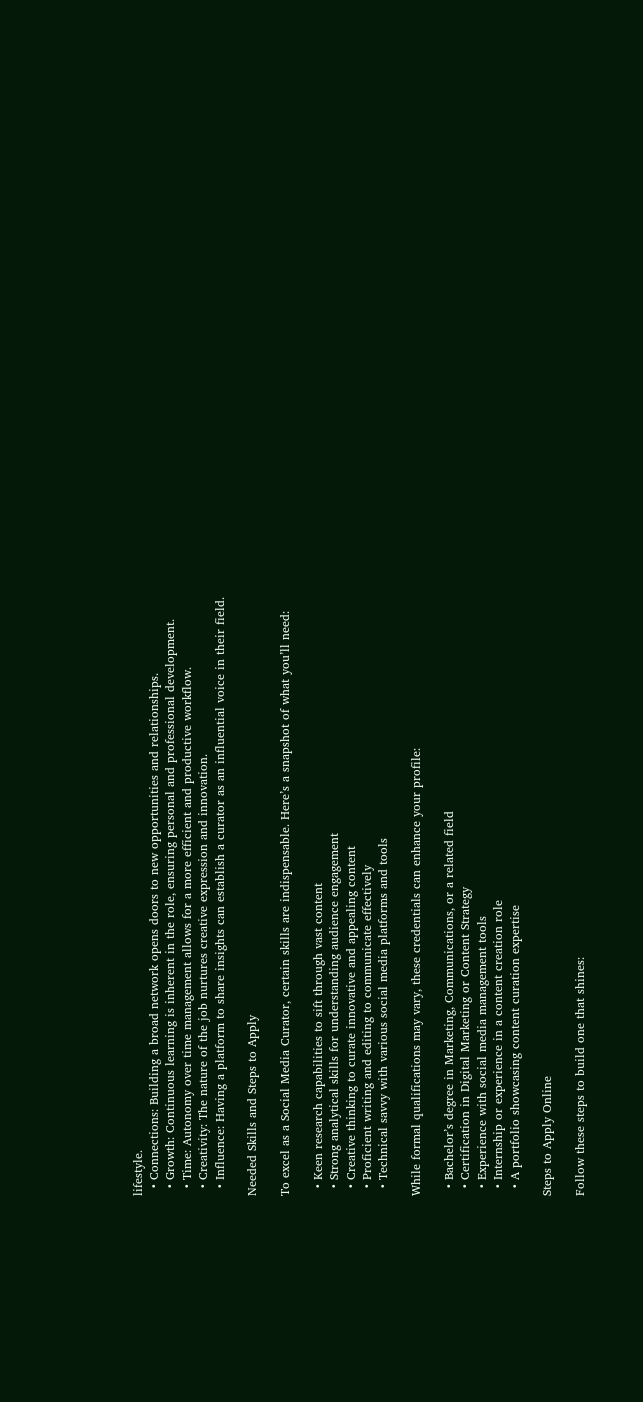lifestyle.
  • Connections: Building a broad network opens doors to new opportunities and relationships.
  • Growth: Continuous learning is inherent in the role, ensuring personal and professional development.
  • Time: Autonomy over time management allows for a more efficient and productive workflow.
  • Creativity: The nature of the job nurtures creative expression and innovation.
  • Influence: Having a platform to share insights can establish a curator as an influential voice in their field.

Needed Skills and Steps to Apply

To excel as a Social Media Curator, certain skills are indispensable. Here’s a snapshot of what you’ll need:

  • Keen research capabilities to sift through vast content
  • Strong analytical skills for understanding audience engagement
  • Creative thinking to curate innovative and appealing content
  • Proficient writing and editing to communicate effectively
  • Technical savvy with various social media platforms and tools

While formal qualifications may vary, these credentials can enhance your profile:

  • Bachelor’s degree in Marketing, Communications, or a related field
  • Certification in Digital Marketing or Content Strategy
  • Experience with social media management tools
  • Internship or experience in a content creation role
  • A portfolio showcasing content curation expertise

Steps to Apply Online

Follow these steps to build one that shines: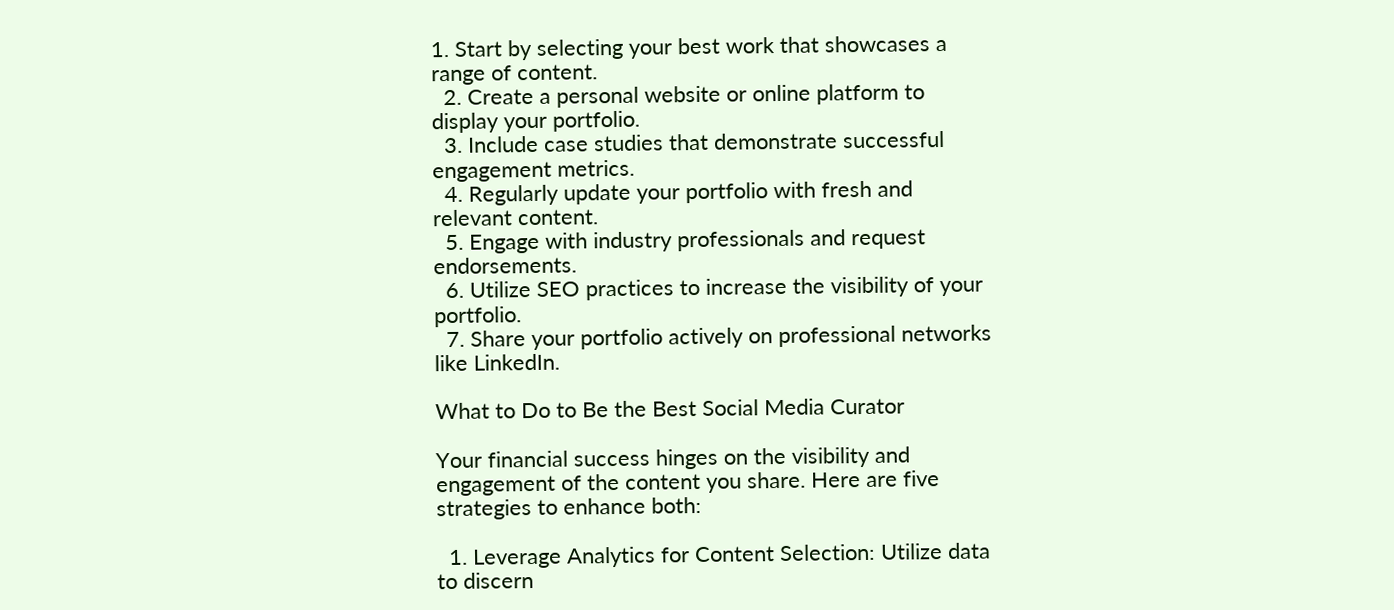1. Start by selecting your best work that showcases a range of content.
  2. Create a personal website or online platform to display your portfolio.
  3. Include case studies that demonstrate successful engagement metrics.
  4. Regularly update your portfolio with fresh and relevant content.
  5. Engage with industry professionals and request endorsements.
  6. Utilize SEO practices to increase the visibility of your portfolio.
  7. Share your portfolio actively on professional networks like LinkedIn.

What to Do to Be the Best Social Media Curator

Your financial success hinges on the visibility and engagement of the content you share. Here are five strategies to enhance both:

  1. Leverage Analytics for Content Selection: Utilize data to discern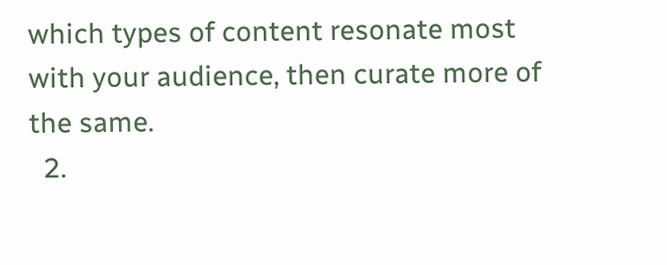which types of content resonate most with your audience, then curate more of the same.
  2.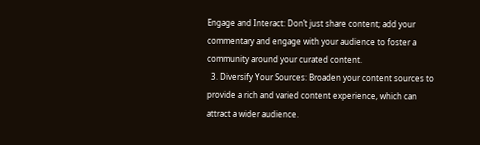Engage and Interact: Don’t just share content; add your commentary and engage with your audience to foster a community around your curated content.
  3. Diversify Your Sources: Broaden your content sources to provide a rich and varied content experience, which can attract a wider audience.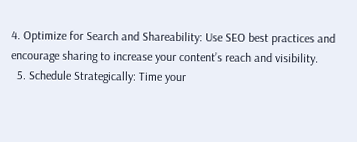4. Optimize for Search and Shareability: Use SEO best practices and encourage sharing to increase your content’s reach and visibility.
  5. Schedule Strategically: Time your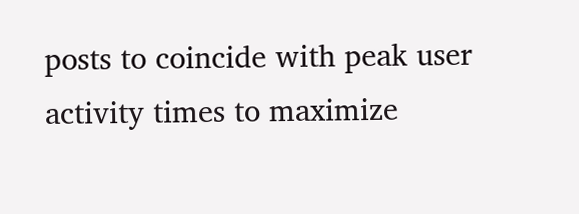posts to coincide with peak user activity times to maximize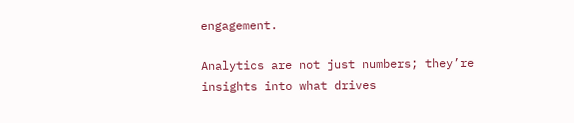engagement.

Analytics are not just numbers; they’re insights into what drives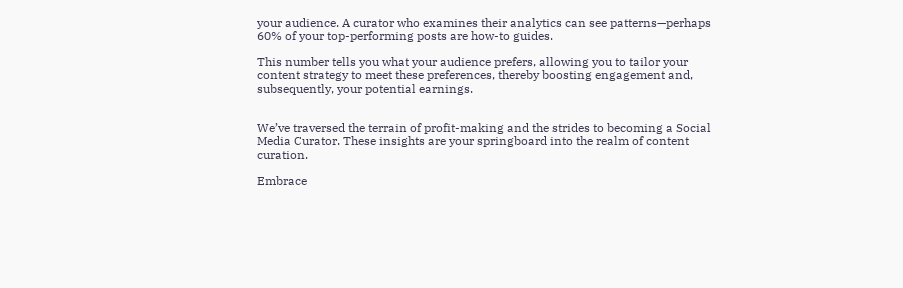your audience. A curator who examines their analytics can see patterns—perhaps 60% of your top-performing posts are how-to guides.

This number tells you what your audience prefers, allowing you to tailor your content strategy to meet these preferences, thereby boosting engagement and, subsequently, your potential earnings.


We’ve traversed the terrain of profit-making and the strides to becoming a Social Media Curator. These insights are your springboard into the realm of content curation.

Embrace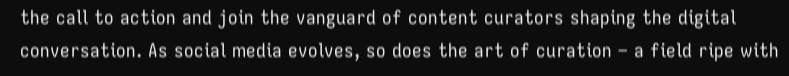the call to action and join the vanguard of content curators shaping the digital conversation. As social media evolves, so does the art of curation – a field ripe with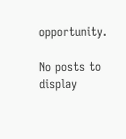opportunity.

No posts to display